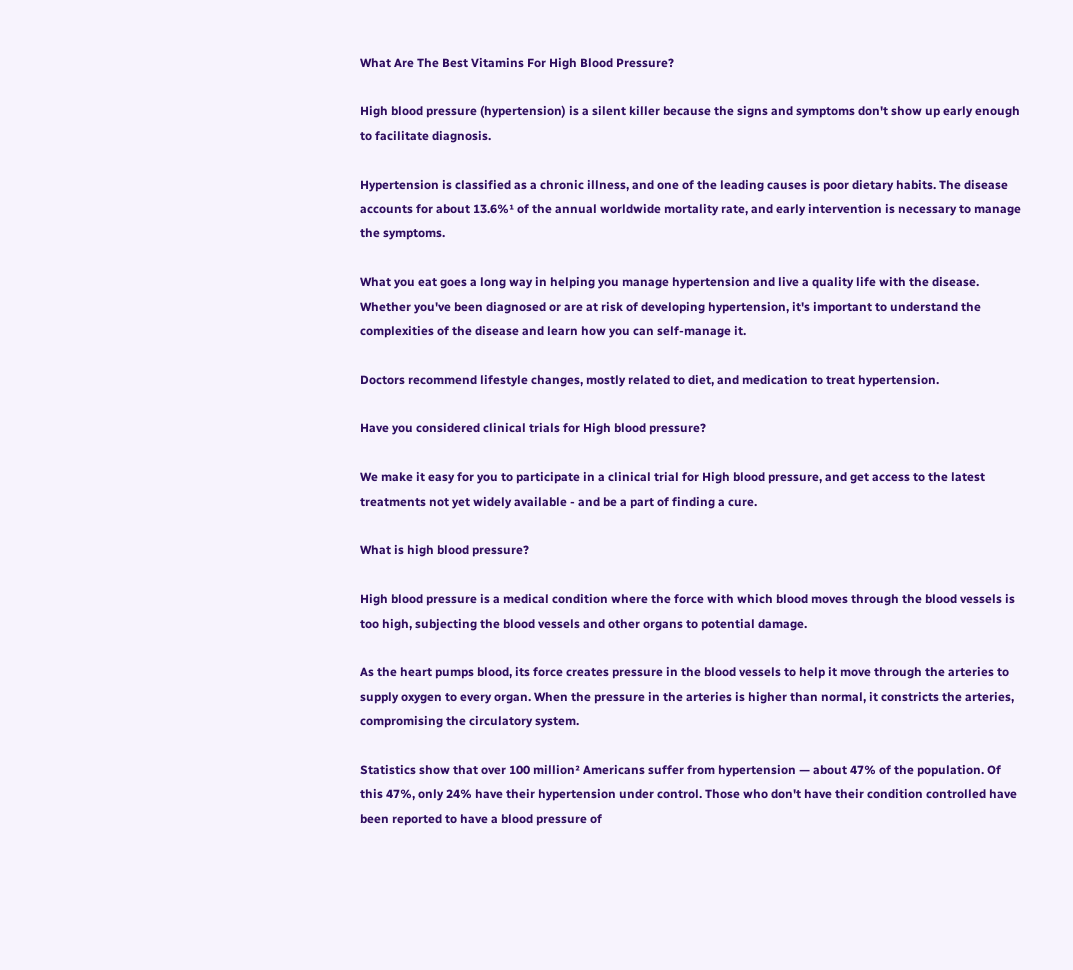What Are The Best Vitamins For High Blood Pressure?

High blood pressure (hypertension) is a silent killer because the signs and symptoms don't show up early enough to facilitate diagnosis.

Hypertension is classified as a chronic illness, and one of the leading causes is poor dietary habits. The disease accounts for about 13.6%¹ of the annual worldwide mortality rate, and early intervention is necessary to manage the symptoms.

What you eat goes a long way in helping you manage hypertension and live a quality life with the disease. Whether you've been diagnosed or are at risk of developing hypertension, it's important to understand the complexities of the disease and learn how you can self-manage it.

Doctors recommend lifestyle changes, mostly related to diet, and medication to treat hypertension.

Have you considered clinical trials for High blood pressure?

We make it easy for you to participate in a clinical trial for High blood pressure, and get access to the latest treatments not yet widely available - and be a part of finding a cure.

What is high blood pressure?

High blood pressure is a medical condition where the force with which blood moves through the blood vessels is too high, subjecting the blood vessels and other organs to potential damage.

As the heart pumps blood, its force creates pressure in the blood vessels to help it move through the arteries to supply oxygen to every organ. When the pressure in the arteries is higher than normal, it constricts the arteries, compromising the circulatory system.

Statistics show that over 100 million² Americans suffer from hypertension — about 47% of the population. Of this 47%, only 24% have their hypertension under control. Those who don't have their condition controlled have been reported to have a blood pressure of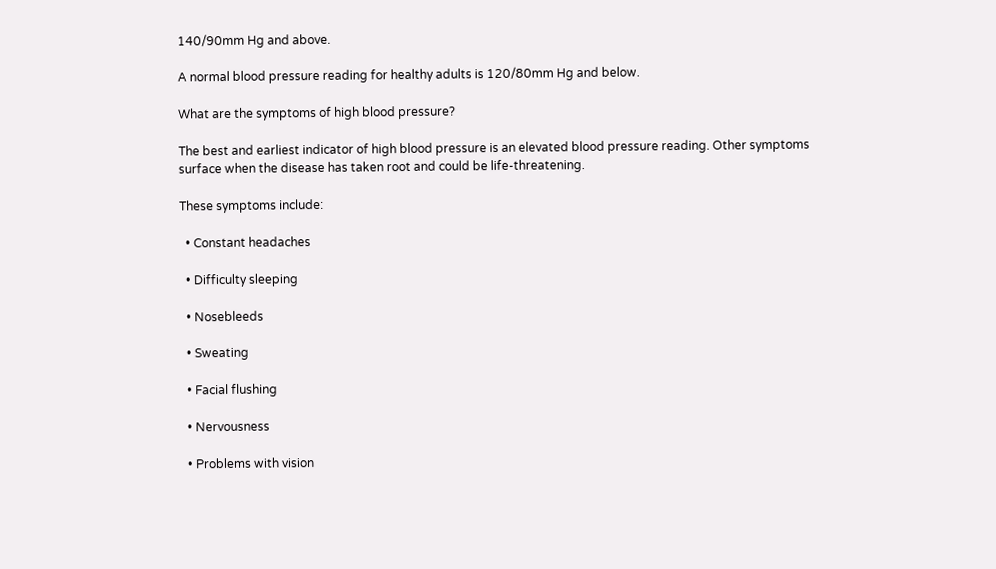140/90mm Hg and above.

A normal blood pressure reading for healthy adults is 120/80mm Hg and below.

What are the symptoms of high blood pressure?

The best and earliest indicator of high blood pressure is an elevated blood pressure reading. Other symptoms surface when the disease has taken root and could be life-threatening.

These symptoms include:

  • Constant headaches

  • Difficulty sleeping

  • Nosebleeds

  • Sweating

  • Facial flushing

  • Nervousness

  • Problems with vision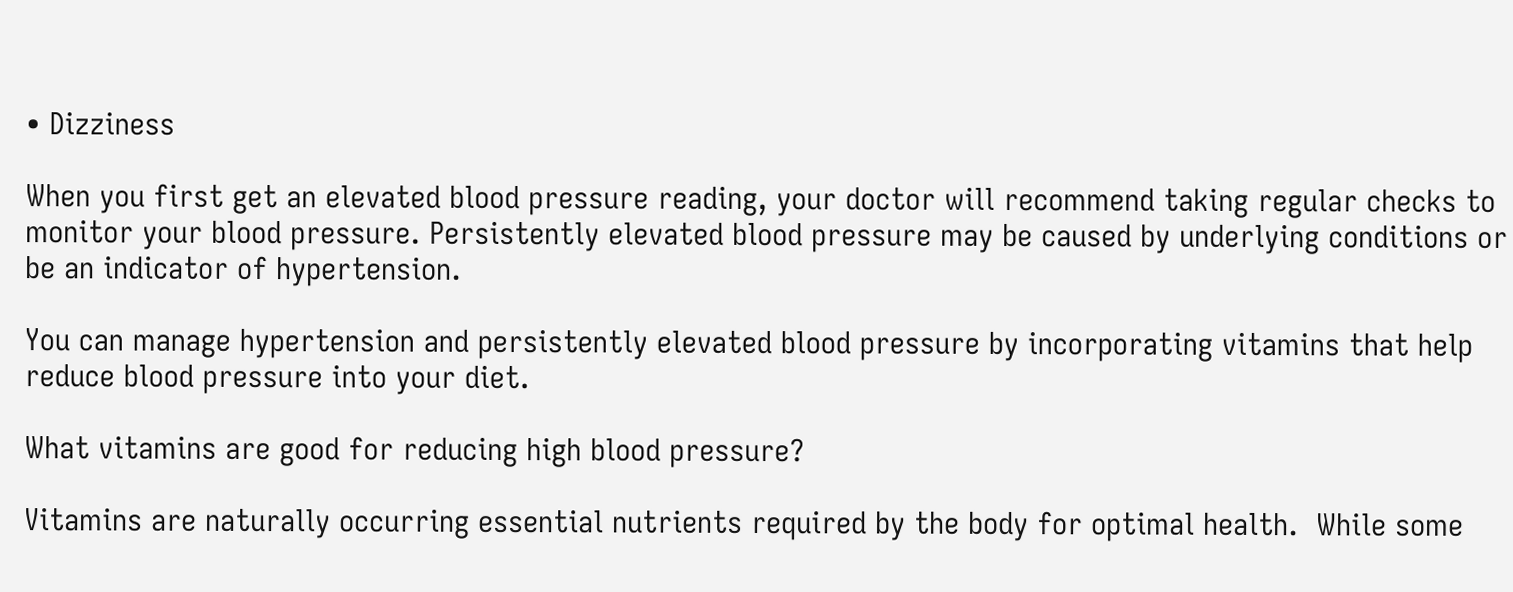• Dizziness

When you first get an elevated blood pressure reading, your doctor will recommend taking regular checks to monitor your blood pressure. Persistently elevated blood pressure may be caused by underlying conditions or be an indicator of hypertension.

You can manage hypertension and persistently elevated blood pressure by incorporating vitamins that help reduce blood pressure into your diet.

What vitamins are good for reducing high blood pressure?

Vitamins are naturally occurring essential nutrients required by the body for optimal health.  While some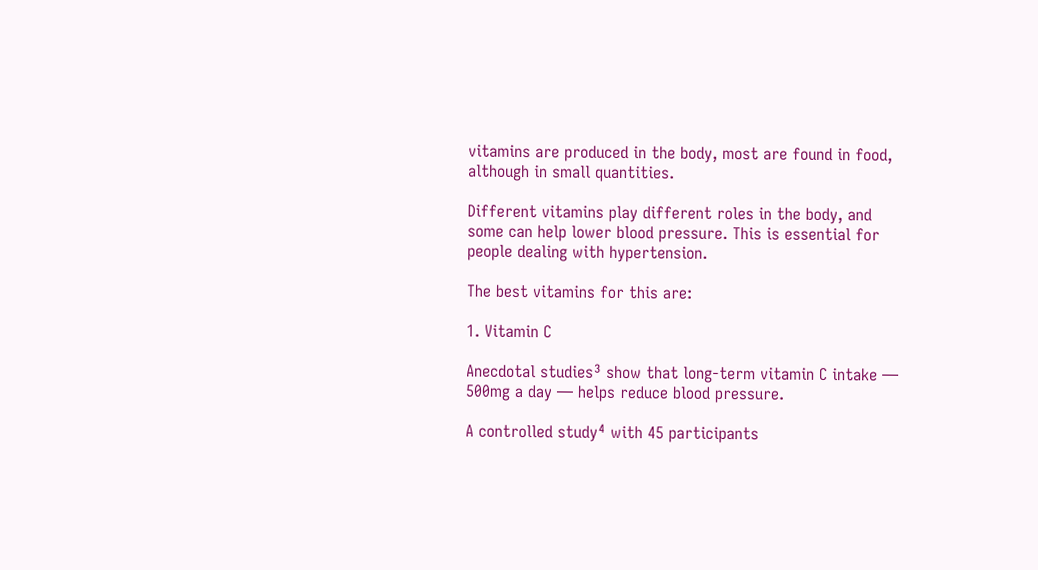vitamins are produced in the body, most are found in food, although in small quantities.

Different vitamins play different roles in the body, and some can help lower blood pressure. This is essential for people dealing with hypertension.

The best vitamins for this are:

1. Vitamin C

Anecdotal studies³ show that long-term vitamin C intake — 500mg a day — helps reduce blood pressure.

A controlled study⁴ with 45 participants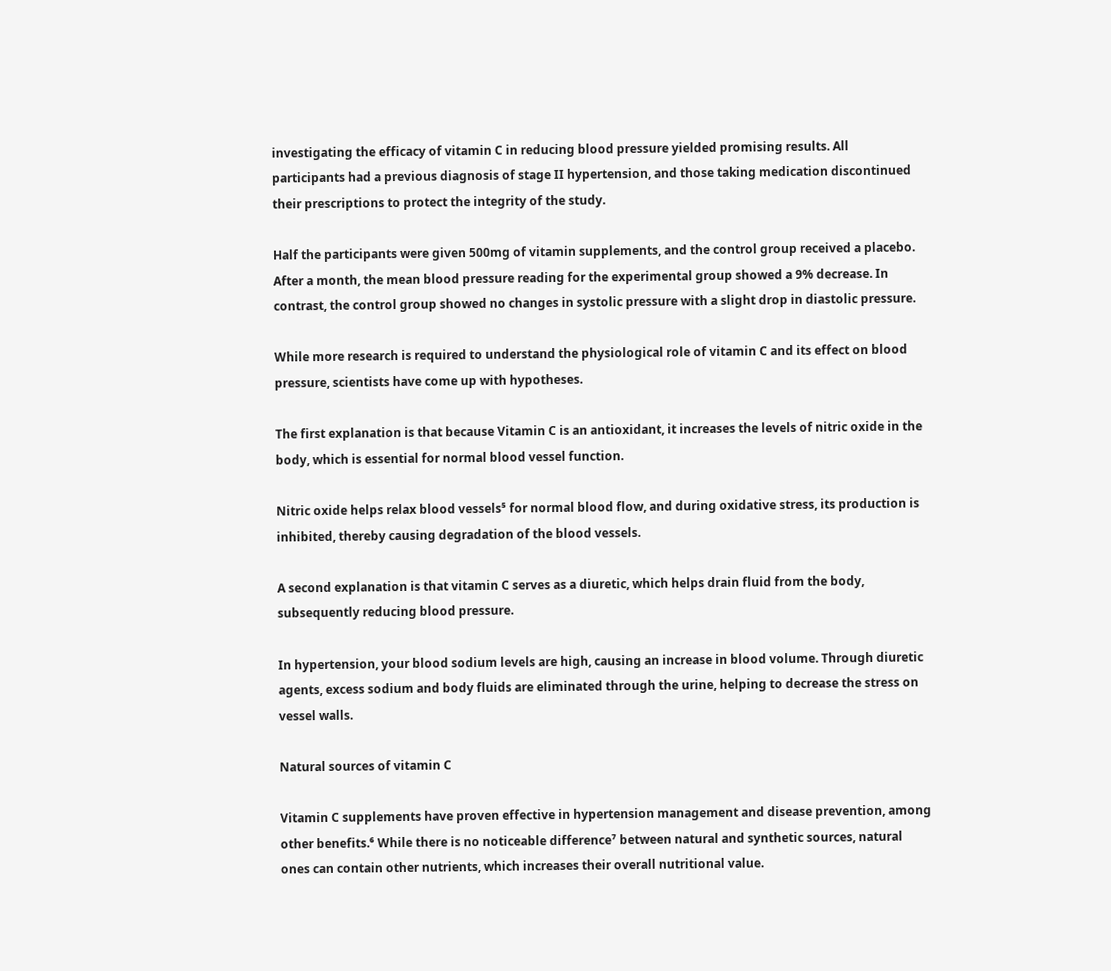investigating the efficacy of vitamin C in reducing blood pressure yielded promising results. All participants had a previous diagnosis of stage II hypertension, and those taking medication discontinued their prescriptions to protect the integrity of the study.

Half the participants were given 500mg of vitamin supplements, and the control group received a placebo. After a month, the mean blood pressure reading for the experimental group showed a 9% decrease. In contrast, the control group showed no changes in systolic pressure with a slight drop in diastolic pressure.

While more research is required to understand the physiological role of vitamin C and its effect on blood pressure, scientists have come up with hypotheses.

The first explanation is that because Vitamin C is an antioxidant, it increases the levels of nitric oxide in the body, which is essential for normal blood vessel function.

Nitric oxide helps relax blood vessels⁵ for normal blood flow, and during oxidative stress, its production is inhibited, thereby causing degradation of the blood vessels.

A second explanation is that vitamin C serves as a diuretic, which helps drain fluid from the body, subsequently reducing blood pressure.

In hypertension, your blood sodium levels are high, causing an increase in blood volume. Through diuretic agents, excess sodium and body fluids are eliminated through the urine, helping to decrease the stress on vessel walls.

Natural sources of vitamin C

Vitamin C supplements have proven effective in hypertension management and disease prevention, among other benefits.⁶ While there is no noticeable difference⁷ between natural and synthetic sources, natural ones can contain other nutrients, which increases their overall nutritional value.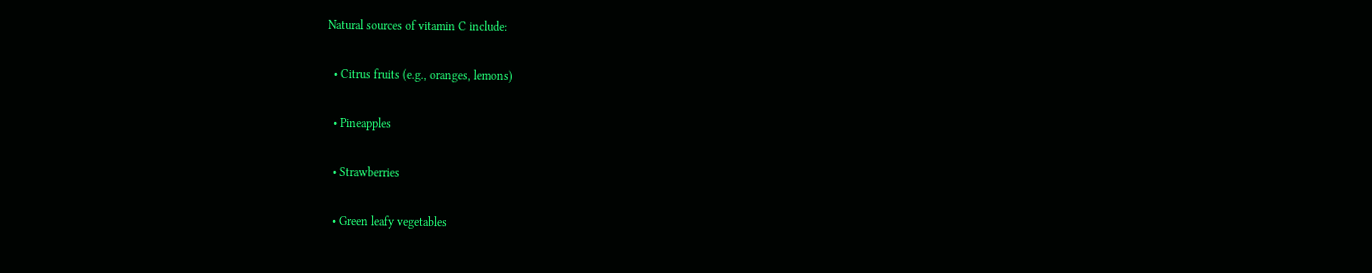Natural sources of vitamin C include:

  • Citrus fruits (e.g., oranges, lemons)

  • Pineapples

  • Strawberries

  • Green leafy vegetables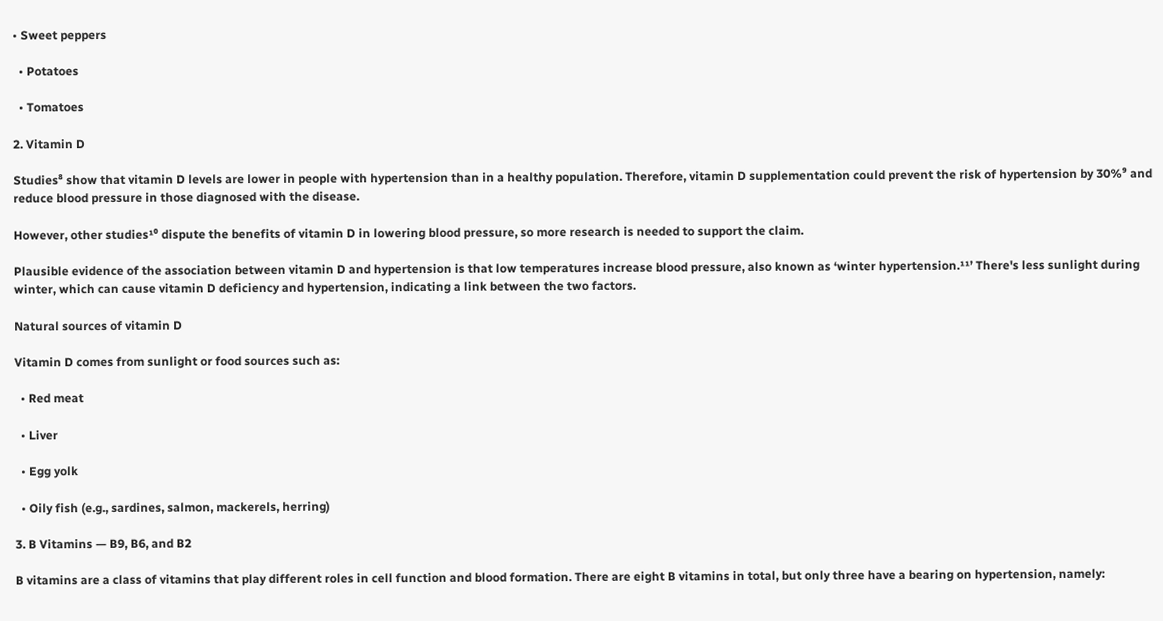• Sweet peppers

  • Potatoes

  • Tomatoes

2. Vitamin D

Studies⁸ show that vitamin D levels are lower in people with hypertension than in a healthy population. Therefore, vitamin D supplementation could prevent the risk of hypertension by 30%⁹ and reduce blood pressure in those diagnosed with the disease.

However, other studies¹⁰ dispute the benefits of vitamin D in lowering blood pressure, so more research is needed to support the claim.

Plausible evidence of the association between vitamin D and hypertension is that low temperatures increase blood pressure, also known as ‘winter hypertension.¹¹’ There's less sunlight during winter, which can cause vitamin D deficiency and hypertension, indicating a link between the two factors.

Natural sources of vitamin D

Vitamin D comes from sunlight or food sources such as:

  • Red meat

  • Liver

  • Egg yolk

  • Oily fish (e.g., sardines, salmon, mackerels, herring)

3. B Vitamins — B9, B6, and B2

B vitamins are a class of vitamins that play different roles in cell function and blood formation. There are eight B vitamins in total, but only three have a bearing on hypertension, namely: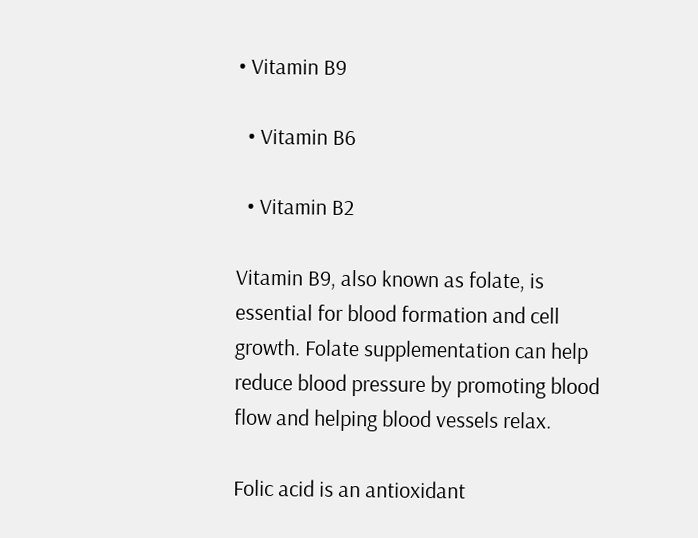• Vitamin B9

  • Vitamin B6

  • Vitamin B2

Vitamin B9, also known as folate, is essential for blood formation and cell growth. Folate supplementation can help reduce blood pressure by promoting blood flow and helping blood vessels relax.

Folic acid is an antioxidant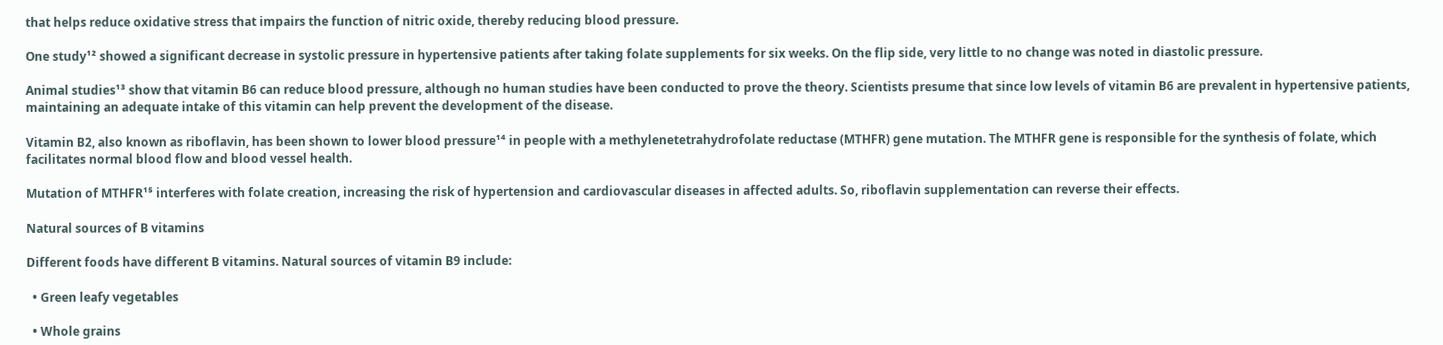that helps reduce oxidative stress that impairs the function of nitric oxide, thereby reducing blood pressure.

One study¹² showed a significant decrease in systolic pressure in hypertensive patients after taking folate supplements for six weeks. On the flip side, very little to no change was noted in diastolic pressure.

Animal studies¹³ show that vitamin B6 can reduce blood pressure, although no human studies have been conducted to prove the theory. Scientists presume that since low levels of vitamin B6 are prevalent in hypertensive patients, maintaining an adequate intake of this vitamin can help prevent the development of the disease.

Vitamin B2, also known as riboflavin, has been shown to lower blood pressure¹⁴ in people with a methylenetetrahydrofolate reductase (MTHFR) gene mutation. The MTHFR gene is responsible for the synthesis of folate, which facilitates normal blood flow and blood vessel health.

Mutation of MTHFR¹⁵ interferes with folate creation, increasing the risk of hypertension and cardiovascular diseases in affected adults. So, riboflavin supplementation can reverse their effects.

Natural sources of B vitamins

Different foods have different B vitamins. Natural sources of vitamin B9 include:

  • Green leafy vegetables

  • Whole grains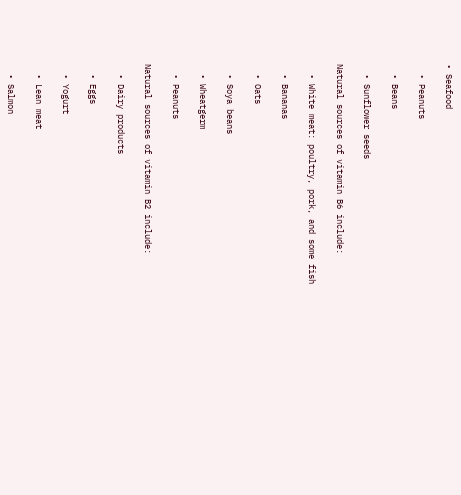• Seafood

  • Peanuts

  • Beans

  • Sunflower seeds

Natural sources of vitamin B6 include:

  • White meat: poultry, pork, and some fish

  • Bananas

  • Oats

  • Soya beans

  • Wheatgerm

  • Peanuts

Natural sources of vitamin B2 include:

  • Dairy products

  • Eggs

  • Yogurt

  • Lean meat

  • Salmon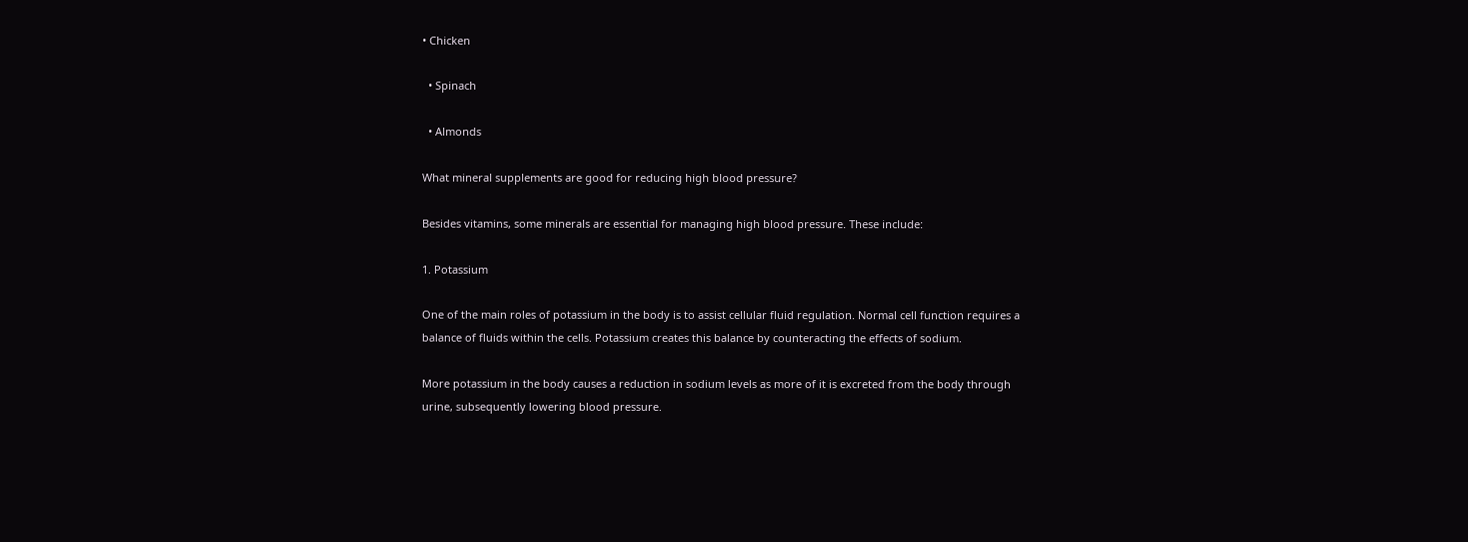• Chicken

  • Spinach

  • Almonds

What mineral supplements are good for reducing high blood pressure?

Besides vitamins, some minerals are essential for managing high blood pressure. These include:

1. Potassium

One of the main roles of potassium in the body is to assist cellular fluid regulation. Normal cell function requires a balance of fluids within the cells. Potassium creates this balance by counteracting the effects of sodium.

More potassium in the body causes a reduction in sodium levels as more of it is excreted from the body through urine, subsequently lowering blood pressure.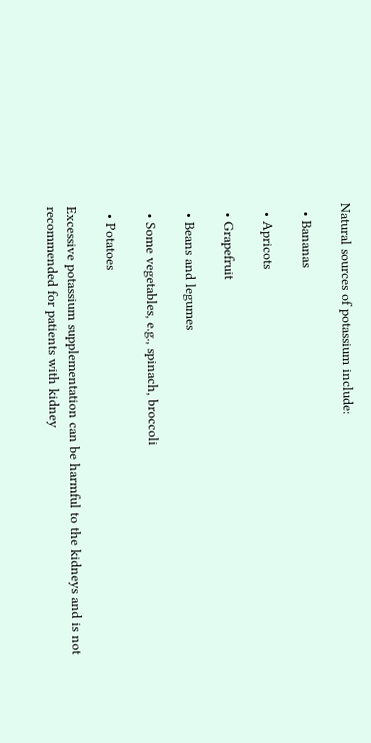Natural sources of potassium include:

  • Bananas

  • Apricots

  • Grapefruit

  • Beans and legumes

  • Some vegetables, e.g., spinach, broccoli

  • Potatoes

Excessive potassium supplementation can be harmful to the kidneys and is not recommended for patients with kidney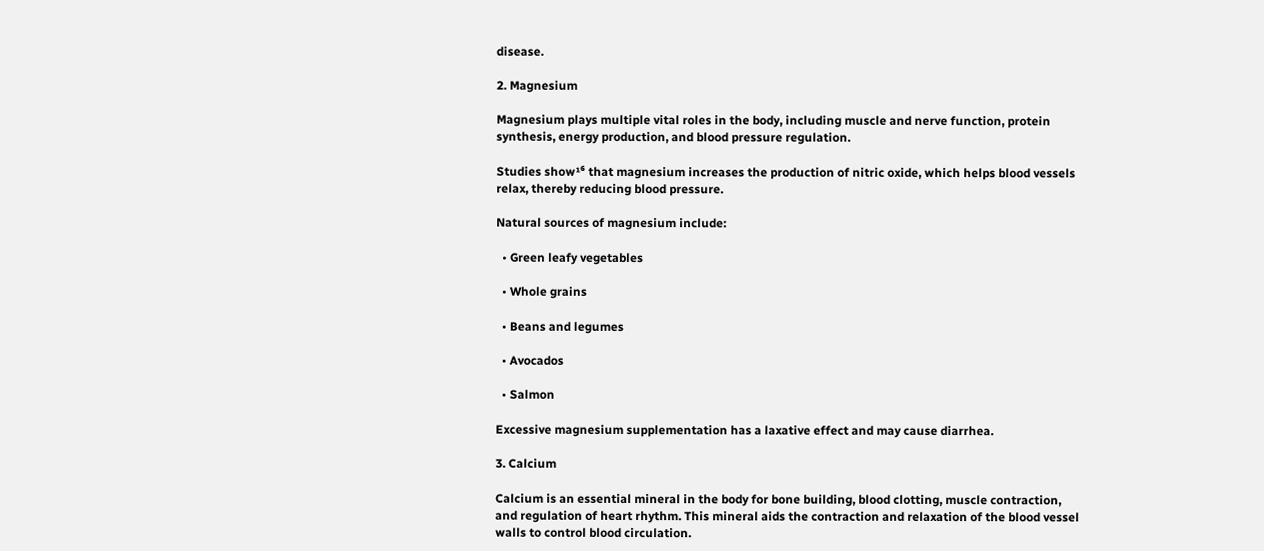disease.

2. Magnesium

Magnesium plays multiple vital roles in the body, including muscle and nerve function, protein synthesis, energy production, and blood pressure regulation.

Studies show¹⁶ that magnesium increases the production of nitric oxide, which helps blood vessels relax, thereby reducing blood pressure.

Natural sources of magnesium include:

  • Green leafy vegetables

  • Whole grains

  • Beans and legumes

  • Avocados

  • Salmon

Excessive magnesium supplementation has a laxative effect and may cause diarrhea.

3. Calcium

Calcium is an essential mineral in the body for bone building, blood clotting, muscle contraction, and regulation of heart rhythm. This mineral aids the contraction and relaxation of the blood vessel walls to control blood circulation.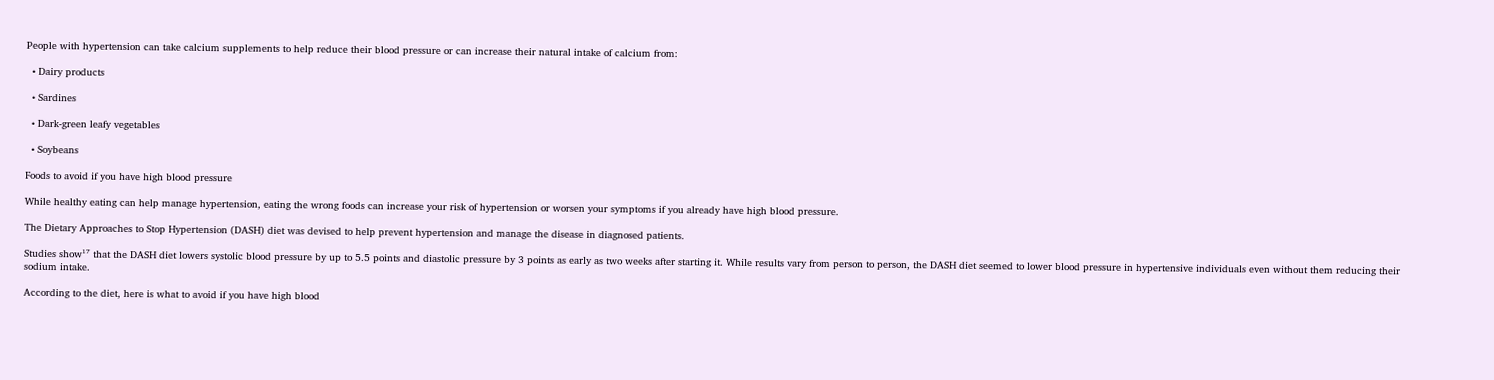People with hypertension can take calcium supplements to help reduce their blood pressure or can increase their natural intake of calcium from:

  • Dairy products

  • Sardines

  • Dark-green leafy vegetables

  • Soybeans

Foods to avoid if you have high blood pressure

While healthy eating can help manage hypertension, eating the wrong foods can increase your risk of hypertension or worsen your symptoms if you already have high blood pressure.

The Dietary Approaches to Stop Hypertension (DASH) diet was devised to help prevent hypertension and manage the disease in diagnosed patients.

Studies show¹⁷ that the DASH diet lowers systolic blood pressure by up to 5.5 points and diastolic pressure by 3 points as early as two weeks after starting it. While results vary from person to person, the DASH diet seemed to lower blood pressure in hypertensive individuals even without them reducing their sodium intake.

According to the diet, here is what to avoid if you have high blood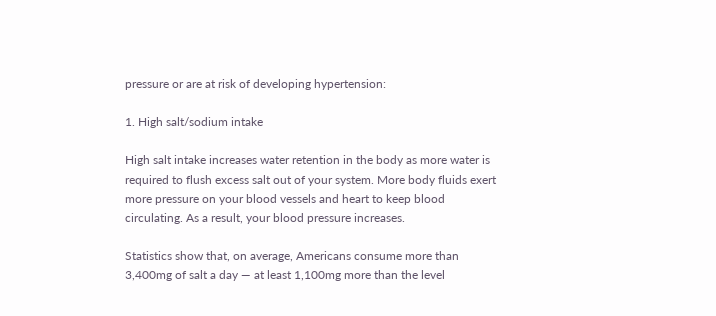pressure or are at risk of developing hypertension:

1. High salt/sodium intake

High salt intake increases water retention in the body as more water is required to flush excess salt out of your system. More body fluids exert more pressure on your blood vessels and heart to keep blood circulating. As a result, your blood pressure increases.

Statistics show that, on average, Americans consume more than 3,400mg of salt a day — at least 1,100mg more than the level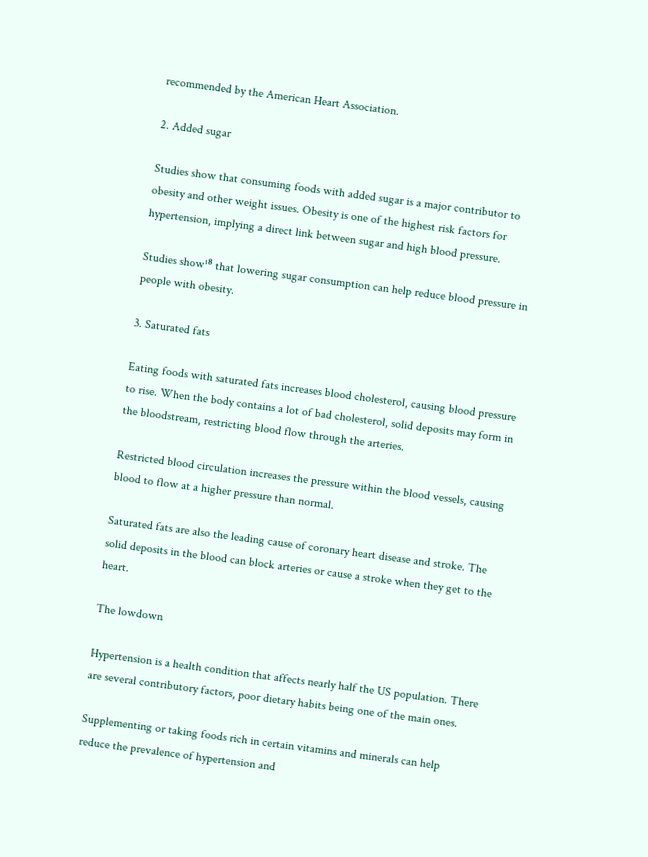recommended by the American Heart Association.

2. Added sugar

Studies show that consuming foods with added sugar is a major contributor to obesity and other weight issues. Obesity is one of the highest risk factors for hypertension, implying a direct link between sugar and high blood pressure.

Studies show¹⁸ that lowering sugar consumption can help reduce blood pressure in people with obesity.

3. Saturated fats

Eating foods with saturated fats increases blood cholesterol, causing blood pressure to rise. When the body contains a lot of bad cholesterol, solid deposits may form in the bloodstream, restricting blood flow through the arteries.

Restricted blood circulation increases the pressure within the blood vessels, causing blood to flow at a higher pressure than normal.

Saturated fats are also the leading cause of coronary heart disease and stroke. The solid deposits in the blood can block arteries or cause a stroke when they get to the heart.

The lowdown

Hypertension is a health condition that affects nearly half the US population. There are several contributory factors, poor dietary habits being one of the main ones.

Supplementing or taking foods rich in certain vitamins and minerals can help reduce the prevalence of hypertension and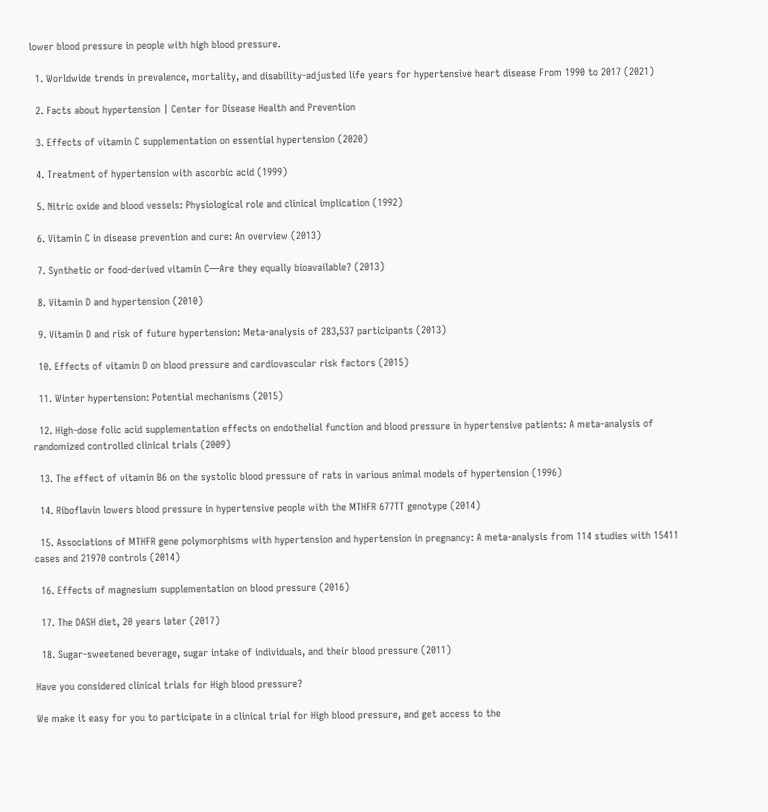lower blood pressure in people with high blood pressure.

  1. Worldwide trends in prevalence, mortality, and disability-adjusted life years for hypertensive heart disease From 1990 to 2017 (2021)

  2. Facts about hypertension | Center for Disease Health and Prevention

  3. Effects of vitamin C supplementation on essential hypertension (2020)

  4. Treatment of hypertension with ascorbic acid (1999)

  5. Nitric oxide and blood vessels: Physiological role and clinical implication (1992)

  6. Vitamin C in disease prevention and cure: An overview (2013)

  7. Synthetic or food-derived vitamin C—Are they equally bioavailable? (2013)

  8. Vitamin D and hypertension (2010)

  9. Vitamin D and risk of future hypertension: Meta-analysis of 283,537 participants (2013)

  10. Effects of vitamin D on blood pressure and cardiovascular risk factors (2015)

  11. Winter hypertension: Potential mechanisms (2015)

  12. High-dose folic acid supplementation effects on endothelial function and blood pressure in hypertensive patients: A meta-analysis of randomized controlled clinical trials (2009)

  13. The effect of vitamin B6 on the systolic blood pressure of rats in various animal models of hypertension (1996)

  14. Riboflavin lowers blood pressure in hypertensive people with the MTHFR 677TT genotype (2014)

  15. Associations of MTHFR gene polymorphisms with hypertension and hypertension in pregnancy: A meta-analysis from 114 studies with 15411 cases and 21970 controls (2014)

  16. Effects of magnesium supplementation on blood pressure (2016)

  17. The DASH diet, 20 years later (2017)

  18. Sugar-sweetened beverage, sugar intake of individuals, and their blood pressure (2011)

Have you considered clinical trials for High blood pressure?

We make it easy for you to participate in a clinical trial for High blood pressure, and get access to the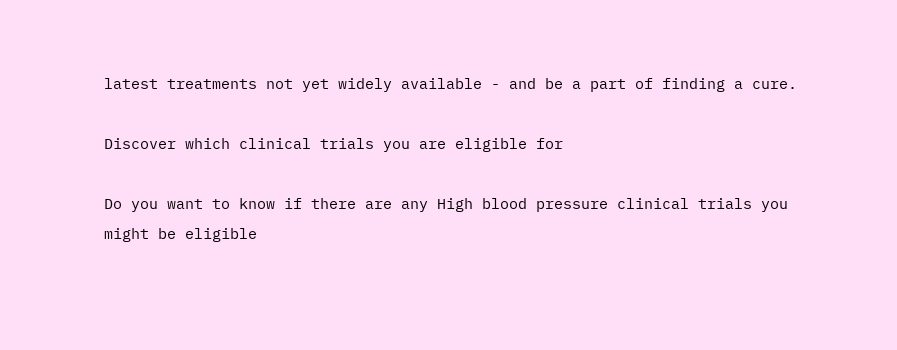latest treatments not yet widely available - and be a part of finding a cure.

Discover which clinical trials you are eligible for

Do you want to know if there are any High blood pressure clinical trials you might be eligible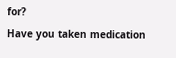for?
Have you taken medication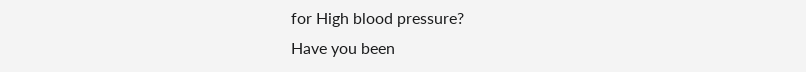for High blood pressure?
Have you been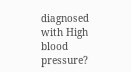diagnosed with High blood pressure?